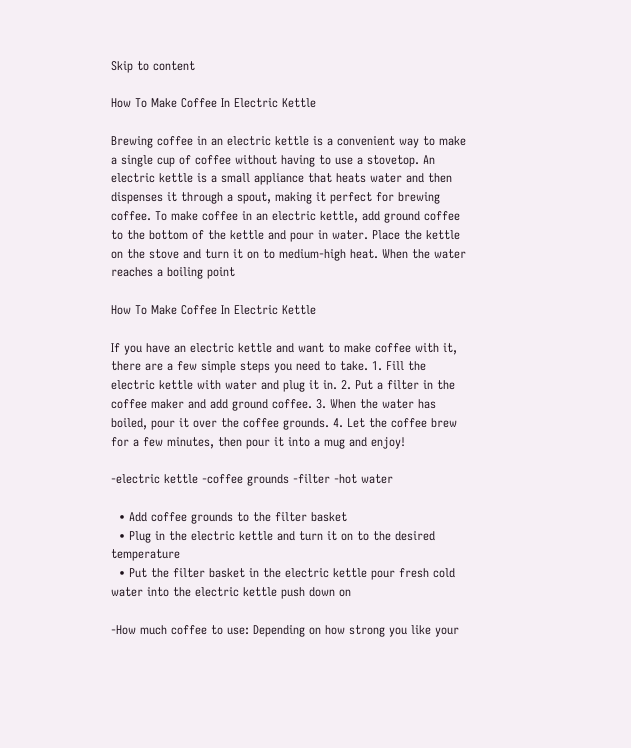Skip to content

How To Make Coffee In Electric Kettle

Brewing coffee in an electric kettle is a convenient way to make a single cup of coffee without having to use a stovetop. An electric kettle is a small appliance that heats water and then dispenses it through a spout, making it perfect for brewing coffee. To make coffee in an electric kettle, add ground coffee to the bottom of the kettle and pour in water. Place the kettle on the stove and turn it on to medium-high heat. When the water reaches a boiling point

How To Make Coffee In Electric Kettle

If you have an electric kettle and want to make coffee with it, there are a few simple steps you need to take. 1. Fill the electric kettle with water and plug it in. 2. Put a filter in the coffee maker and add ground coffee. 3. When the water has boiled, pour it over the coffee grounds. 4. Let the coffee brew for a few minutes, then pour it into a mug and enjoy!

-electric kettle -coffee grounds -filter -hot water

  • Add coffee grounds to the filter basket
  • Plug in the electric kettle and turn it on to the desired temperature
  • Put the filter basket in the electric kettle pour fresh cold water into the electric kettle push down on

-How much coffee to use: Depending on how strong you like your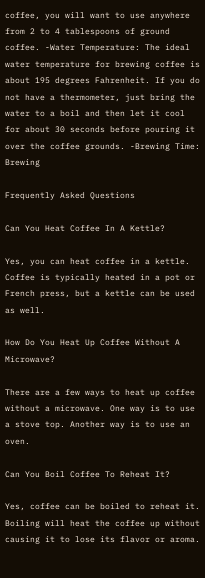coffee, you will want to use anywhere from 2 to 4 tablespoons of ground coffee. -Water Temperature: The ideal water temperature for brewing coffee is about 195 degrees Fahrenheit. If you do not have a thermometer, just bring the water to a boil and then let it cool for about 30 seconds before pouring it over the coffee grounds. -Brewing Time: Brewing

Frequently Asked Questions

Can You Heat Coffee In A Kettle?

Yes, you can heat coffee in a kettle. Coffee is typically heated in a pot or French press, but a kettle can be used as well.

How Do You Heat Up Coffee Without A Microwave?

There are a few ways to heat up coffee without a microwave. One way is to use a stove top. Another way is to use an oven.

Can You Boil Coffee To Reheat It?

Yes, coffee can be boiled to reheat it. Boiling will heat the coffee up without causing it to lose its flavor or aroma.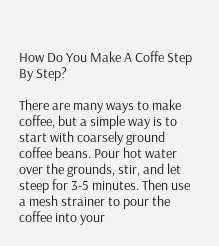How Do You Make A Coffe Step By Step?

There are many ways to make coffee, but a simple way is to start with coarsely ground coffee beans. Pour hot water over the grounds, stir, and let steep for 3-5 minutes. Then use a mesh strainer to pour the coffee into your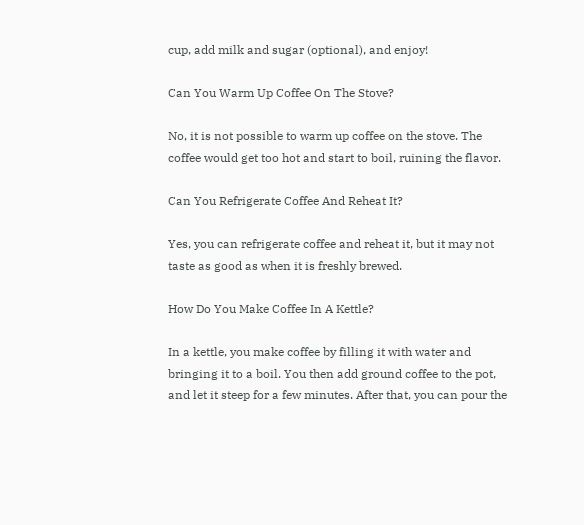cup, add milk and sugar (optional), and enjoy!

Can You Warm Up Coffee On The Stove?

No, it is not possible to warm up coffee on the stove. The coffee would get too hot and start to boil, ruining the flavor.

Can You Refrigerate Coffee And Reheat It?

Yes, you can refrigerate coffee and reheat it, but it may not taste as good as when it is freshly brewed.

How Do You Make Coffee In A Kettle?

In a kettle, you make coffee by filling it with water and bringing it to a boil. You then add ground coffee to the pot, and let it steep for a few minutes. After that, you can pour the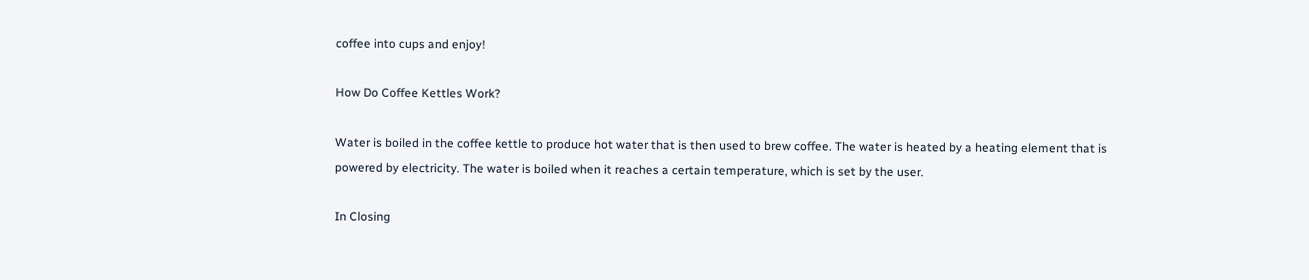coffee into cups and enjoy!

How Do Coffee Kettles Work?

Water is boiled in the coffee kettle to produce hot water that is then used to brew coffee. The water is heated by a heating element that is powered by electricity. The water is boiled when it reaches a certain temperature, which is set by the user.

In Closing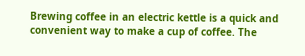Brewing coffee in an electric kettle is a quick and convenient way to make a cup of coffee. The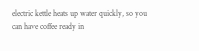electric kettle heats up water quickly, so you can have coffee ready in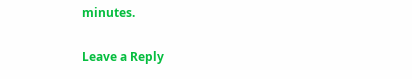minutes.

Leave a Reply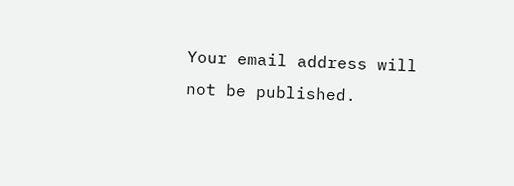Your email address will not be published.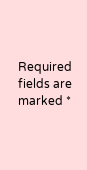Required fields are marked *